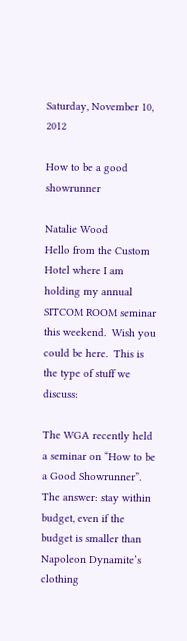Saturday, November 10, 2012

How to be a good showrunner

Natalie Wood
Hello from the Custom Hotel where I am holding my annual SITCOM ROOM seminar this weekend.  Wish you could be here.  This is the type of stuff we discuss:

The WGA recently held a seminar on “How to be a Good Showrunner”.  The answer: stay within budget, even if the budget is smaller than Napoleon Dynamite’s clothing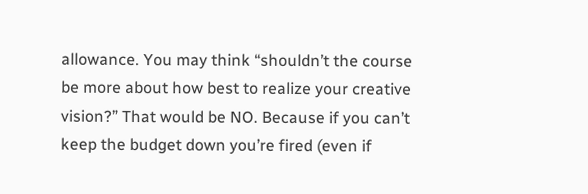allowance. You may think “shouldn’t the course be more about how best to realize your creative vision?” That would be NO. Because if you can’t keep the budget down you’re fired (even if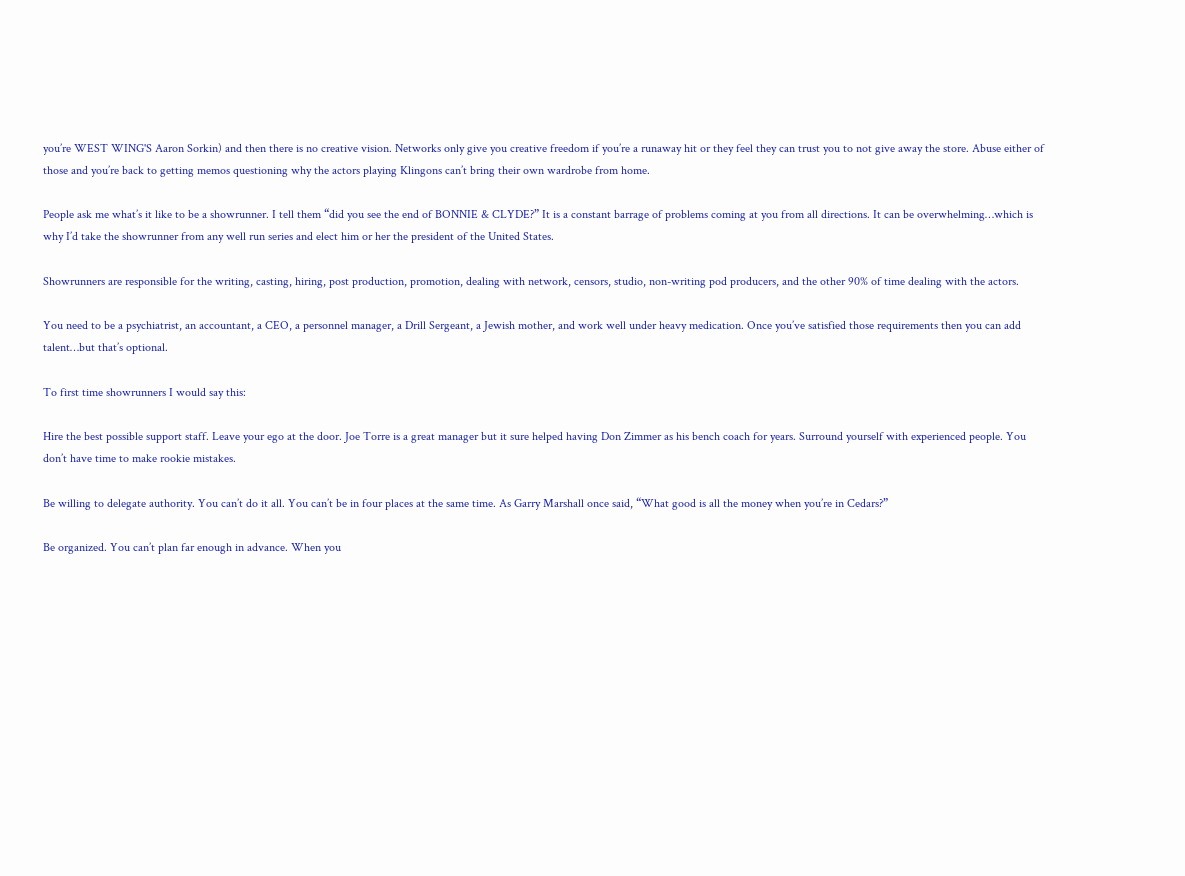you’re WEST WING'S Aaron Sorkin) and then there is no creative vision. Networks only give you creative freedom if you’re a runaway hit or they feel they can trust you to not give away the store. Abuse either of those and you’re back to getting memos questioning why the actors playing Klingons can’t bring their own wardrobe from home.

People ask me what’s it like to be a showrunner. I tell them “did you see the end of BONNIE & CLYDE?” It is a constant barrage of problems coming at you from all directions. It can be overwhelming…which is why I’d take the showrunner from any well run series and elect him or her the president of the United States.

Showrunners are responsible for the writing, casting, hiring, post production, promotion, dealing with network, censors, studio, non-writing pod producers, and the other 90% of time dealing with the actors.

You need to be a psychiatrist, an accountant, a CEO, a personnel manager, a Drill Sergeant, a Jewish mother, and work well under heavy medication. Once you’ve satisfied those requirements then you can add talent…but that’s optional.

To first time showrunners I would say this:

Hire the best possible support staff. Leave your ego at the door. Joe Torre is a great manager but it sure helped having Don Zimmer as his bench coach for years. Surround yourself with experienced people. You don’t have time to make rookie mistakes.

Be willing to delegate authority. You can’t do it all. You can’t be in four places at the same time. As Garry Marshall once said, “What good is all the money when you’re in Cedars?”

Be organized. You can’t plan far enough in advance. When you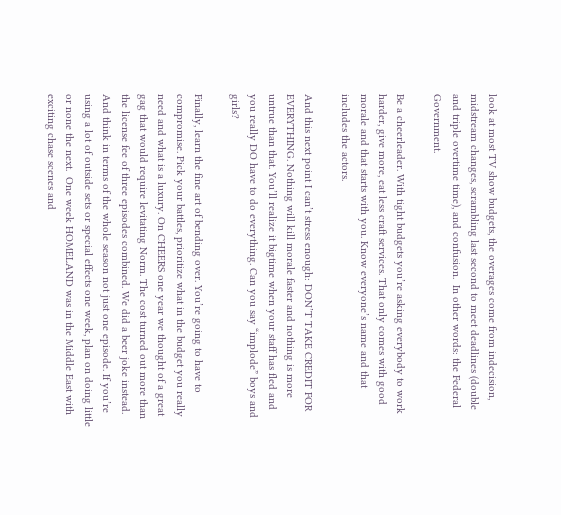look at most TV show budgets, the overages come from indecision, midstream changes, scrambling last second to meet deadlines (double and triple overtime time), and confusion.  In other words: the Federal Government.

Be a cheerleader. With tight budgets you’re asking everybody to work harder, give more, eat less craft services. That only comes with good morale and that starts with you. Know everyone’s name and that includes the actors.

And this next point I can’t stress enough: DON’T TAKE CREDIT FOR EVERYTHING. Nothing will kill morale faster and nothing is more untrue than that. You’ll realize it bigtime when your staff has fled and you really DO have to do everything. Can you say “implode” boys and girls?

Finally, learn the fine art of bending over. You’re going to have to compromise. Pick your battles, prioritize what in the budget you really need and what is a luxury. On CHEERS one year we thought of a great gag that would require levitating Norm. The cost turned out more than the license fee of three episodes combined. We did a beer joke instead. And think in terms of the whole season not just one episode. If you’re using a lot of outside sets or special effects one week, plan on doing little or none the next.  One week HOMELAND was in the Middle East with exciting chase scenes and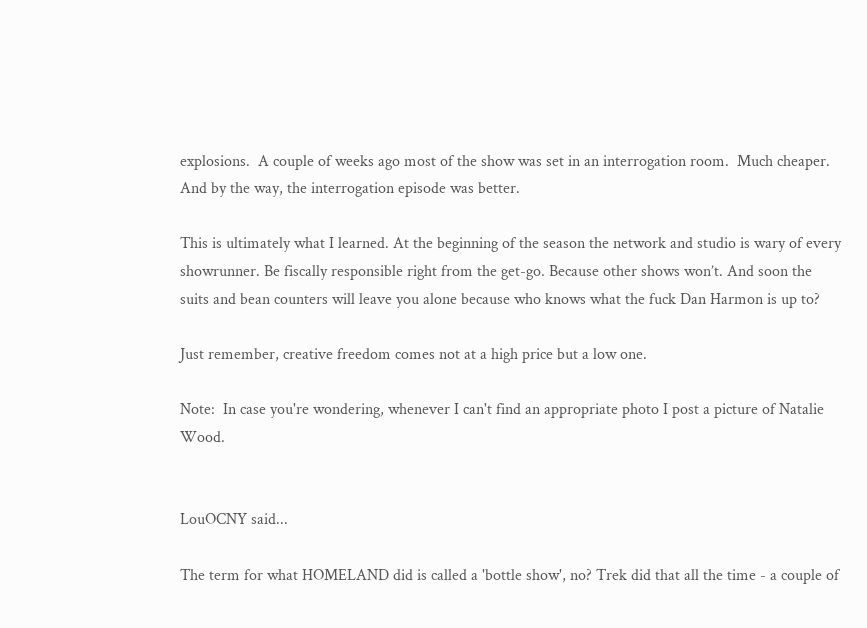explosions.  A couple of weeks ago most of the show was set in an interrogation room.  Much cheaper.  And by the way, the interrogation episode was better.

This is ultimately what I learned. At the beginning of the season the network and studio is wary of every showrunner. Be fiscally responsible right from the get-go. Because other shows won’t. And soon the suits and bean counters will leave you alone because who knows what the fuck Dan Harmon is up to?

Just remember, creative freedom comes not at a high price but a low one.

Note:  In case you're wondering, whenever I can't find an appropriate photo I post a picture of Natalie Wood.


LouOCNY said...

The term for what HOMELAND did is called a 'bottle show', no? Trek did that all the time - a couple of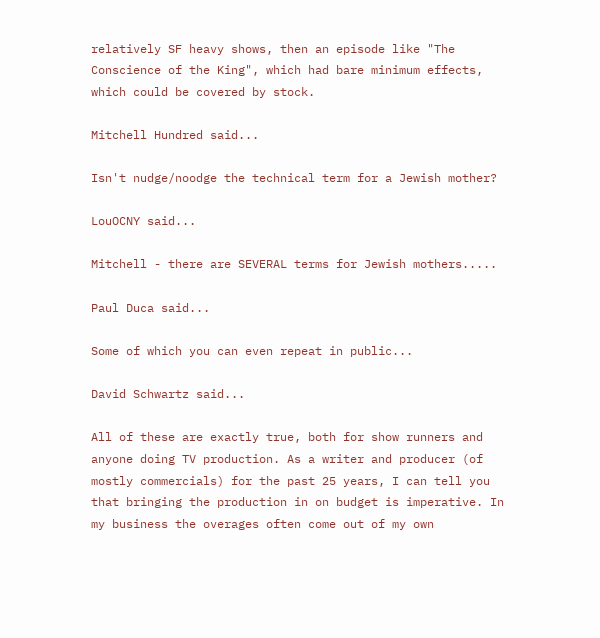relatively SF heavy shows, then an episode like "The Conscience of the King", which had bare minimum effects, which could be covered by stock.

Mitchell Hundred said...

Isn't nudge/noodge the technical term for a Jewish mother?

LouOCNY said...

Mitchell - there are SEVERAL terms for Jewish mothers.....

Paul Duca said...

Some of which you can even repeat in public...

David Schwartz said...

All of these are exactly true, both for show runners and anyone doing TV production. As a writer and producer (of mostly commercials) for the past 25 years, I can tell you that bringing the production in on budget is imperative. In my business the overages often come out of my own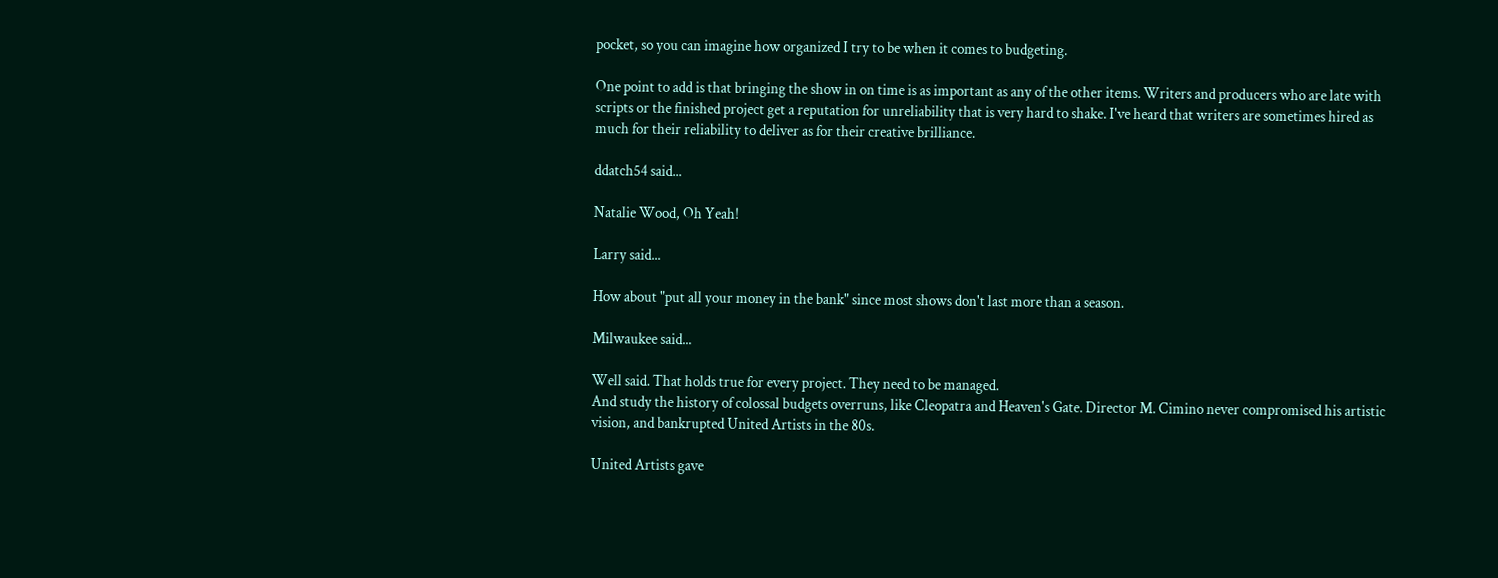pocket, so you can imagine how organized I try to be when it comes to budgeting.

One point to add is that bringing the show in on time is as important as any of the other items. Writers and producers who are late with scripts or the finished project get a reputation for unreliability that is very hard to shake. I've heard that writers are sometimes hired as much for their reliability to deliver as for their creative brilliance.

ddatch54 said...

Natalie Wood, Oh Yeah!

Larry said...

How about "put all your money in the bank" since most shows don't last more than a season.

Milwaukee said...

Well said. That holds true for every project. They need to be managed.
And study the history of colossal budgets overruns, like Cleopatra and Heaven's Gate. Director M. Cimino never compromised his artistic vision, and bankrupted United Artists in the 80s.

United Artists gave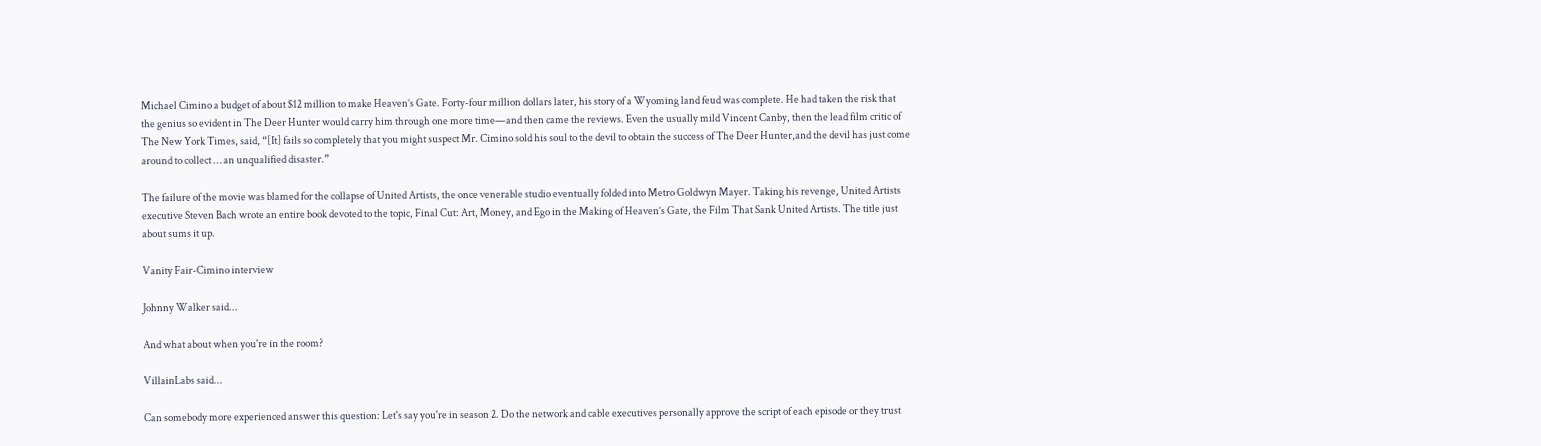Michael Cimino a budget of about $12 million to make Heaven’s Gate. Forty-four million dollars later, his story of a Wyoming land feud was complete. He had taken the risk that the genius so evident in The Deer Hunter would carry him through one more time—and then came the reviews. Even the usually mild Vincent Canby, then the lead film critic of The New York Times, said, “[It] fails so completely that you might suspect Mr. Cimino sold his soul to the devil to obtain the success of The Deer Hunter,and the devil has just come around to collect … an unqualified disaster.”

The failure of the movie was blamed for the collapse of United Artists, the once venerable studio eventually folded into Metro Goldwyn Mayer. Taking his revenge, United Artists executive Steven Bach wrote an entire book devoted to the topic, Final Cut: Art, Money, and Ego in the Making of Heaven’s Gate, the Film That Sank United Artists. The title just about sums it up.

Vanity Fair-Cimino interview

Johnny Walker said...

And what about when you're in the room?

VillainLabs said...

Can somebody more experienced answer this question: Let's say you're in season 2. Do the network and cable executives personally approve the script of each episode or they trust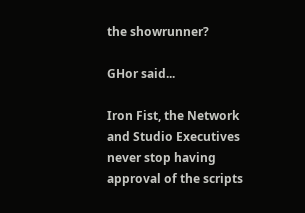the showrunner?

GHor said...

Iron Fist, the Network and Studio Executives never stop having approval of the scripts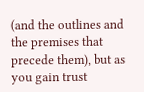(and the outlines and the premises that precede them), but as you gain trust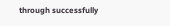through successfully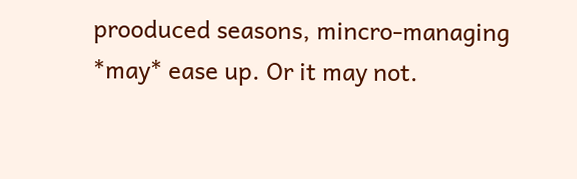prooduced seasons, mincro-managing *may* ease up. Or it may not.